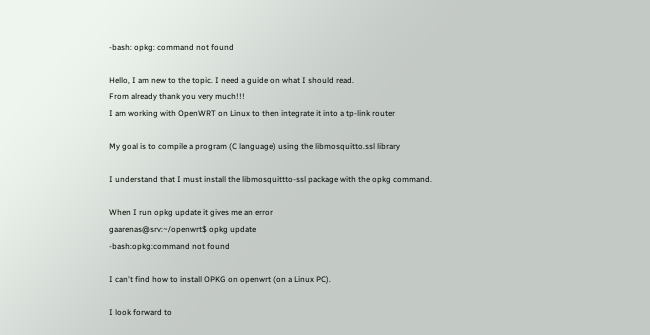-bash: opkg: command not found

Hello, I am new to the topic. I need a guide on what I should read.
From already thank you very much!!!
I am working with OpenWRT on Linux to then integrate it into a tp-link router

My goal is to compile a program (C language) using the libmosquitto.ssl library

I understand that I must install the libmosquittto-ssl package with the opkg command.

When I run opkg update it gives me an error
gaarenas@srv:~/openwrt$ opkg update
-bash:opkg:command not found

I can't find how to install OPKG on openwrt (on a Linux PC).

I look forward to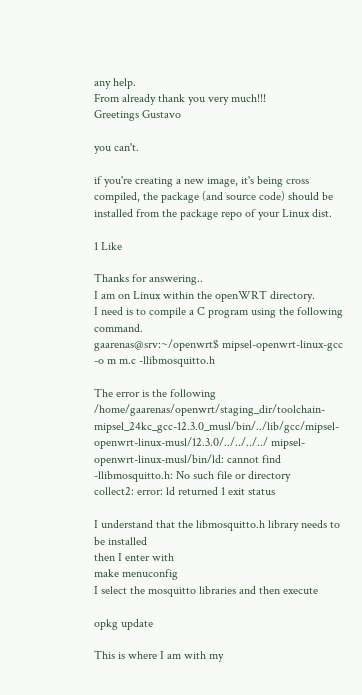any help.
From already thank you very much!!!
Greetings Gustavo

you can't.

if you're creating a new image, it's being cross compiled, the package (and source code) should be installed from the package repo of your Linux dist.

1 Like

Thanks for answering..
I am on Linux within the openWRT directory.
I need is to compile a C program using the following command.
gaarenas@srv:~/openwrt$ mipsel-openwrt-linux-gcc -o m m.c -llibmosquitto.h

The error is the following
/home/gaarenas/openwrt/staging_dir/toolchain-mipsel_24kc_gcc-12.3.0_musl/bin/../lib/gcc/mipsel-openwrt-linux-musl/12.3.0/../../../../ mipsel-openwrt-linux-musl/bin/ld: cannot find -llibmosquitto.h: No such file or directory
collect2: error: ld returned 1 exit status

I understand that the libmosquitto.h library needs to be installed
then I enter with
make menuconfig
I select the mosquitto libraries and then execute

opkg update

This is where I am with my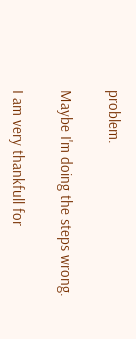problem.

Maybe I'm doing the steps wrong.

I am very thankfull for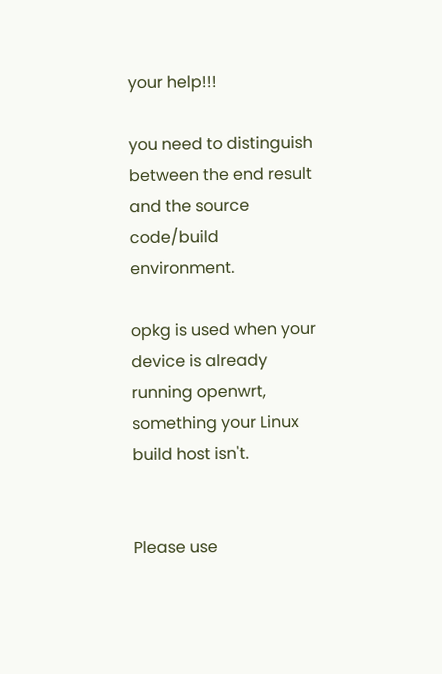your help!!!

you need to distinguish between the end result and the source code/build environment.

opkg is used when your device is already running openwrt, something your Linux build host isn't.


Please use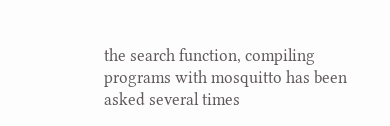the search function, compiling programs with mosquitto has been asked several times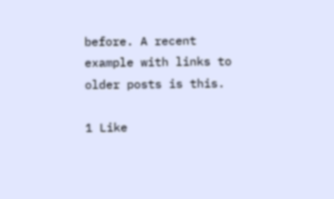before. A recent example with links to older posts is this.

1 Like